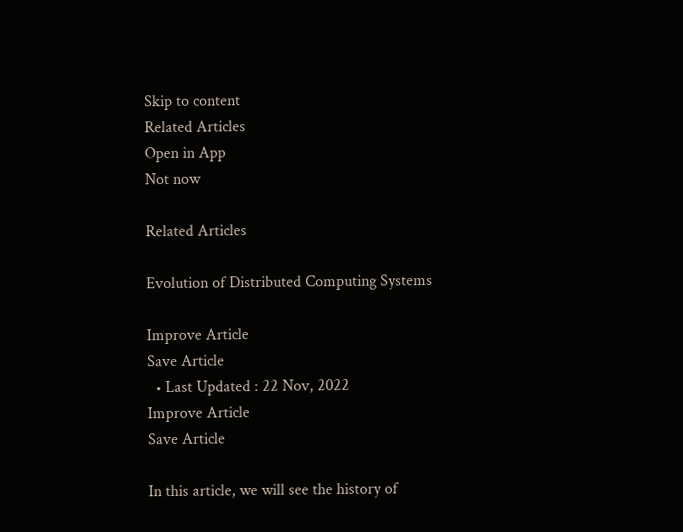Skip to content
Related Articles
Open in App
Not now

Related Articles

Evolution of Distributed Computing Systems

Improve Article
Save Article
  • Last Updated : 22 Nov, 2022
Improve Article
Save Article

In this article, we will see the history of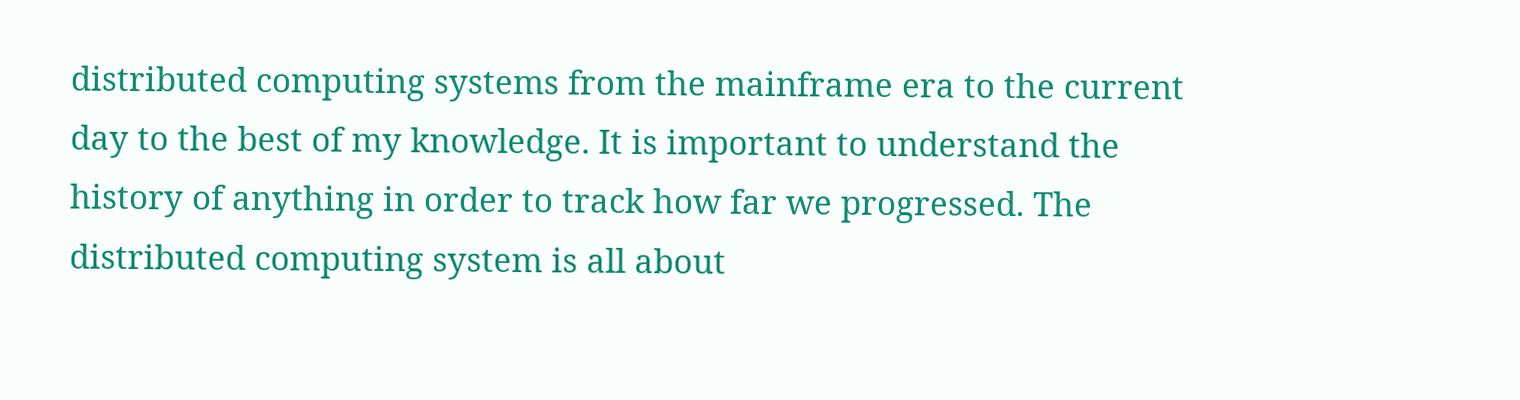distributed computing systems from the mainframe era to the current day to the best of my knowledge. It is important to understand the history of anything in order to track how far we progressed. The distributed computing system is all about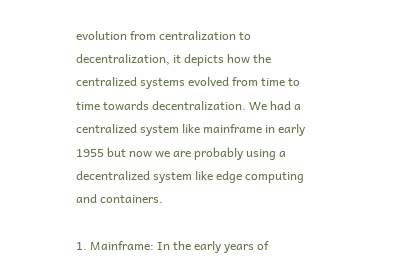evolution from centralization to decentralization, it depicts how the centralized systems evolved from time to time towards decentralization. We had a centralized system like mainframe in early 1955 but now we are probably using a decentralized system like edge computing and containers.

1. Mainframe: In the early years of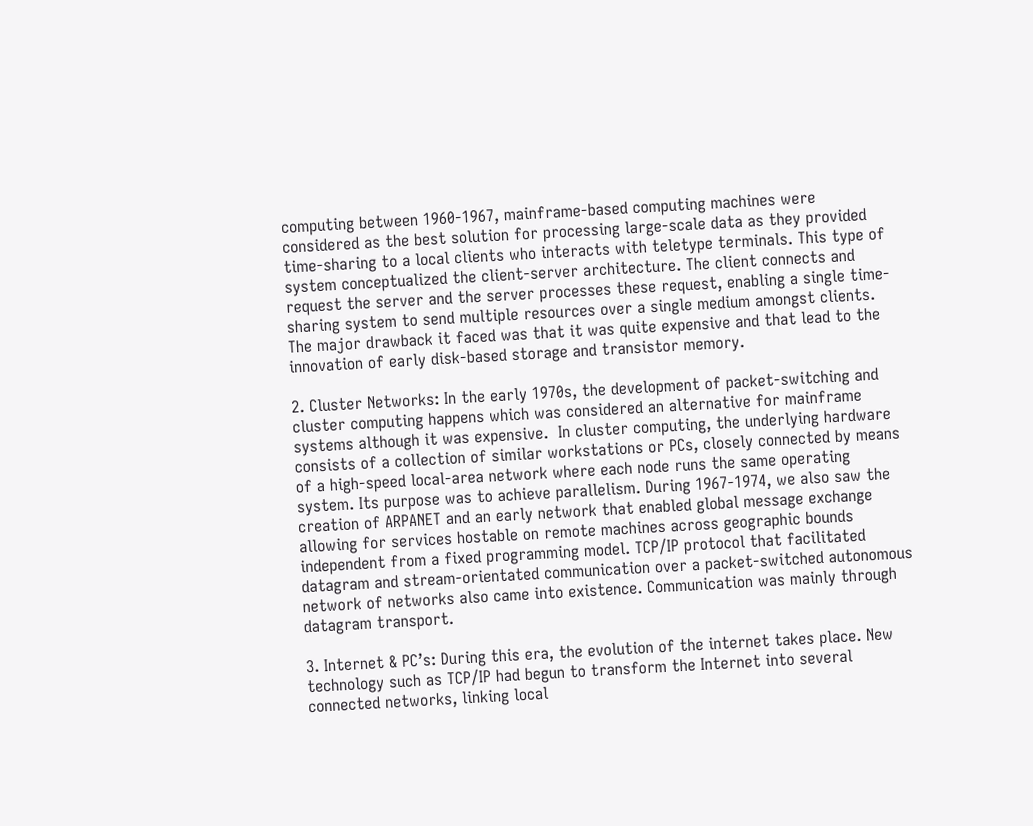computing between 1960-1967, mainframe-based computing machines were considered as the best solution for processing large-scale data as they provided time-sharing to a local clients who interacts with teletype terminals. This type of system conceptualized the client-server architecture. The client connects and request the server and the server processes these request, enabling a single time-sharing system to send multiple resources over a single medium amongst clients. The major drawback it faced was that it was quite expensive and that lead to the innovation of early disk-based storage and transistor memory.

2. Cluster Networks: In the early 1970s, the development of packet-switching and cluster computing happens which was considered an alternative for mainframe systems although it was expensive.  In cluster computing, the underlying hardware consists of a collection of similar workstations or PCs, closely connected by means of a high-speed local-area network where each node runs the same operating system. Its purpose was to achieve parallelism. During 1967-1974, we also saw the creation of ARPANET and an early network that enabled global message exchange allowing for services hostable on remote machines across geographic bounds independent from a fixed programming model. TCP/IP protocol that facilitated datagram and stream-orientated communication over a packet-switched autonomous network of networks also came into existence. Communication was mainly through datagram transport.

3. Internet & PC’s: During this era, the evolution of the internet takes place. New technology such as TCP/IP had begun to transform the Internet into several connected networks, linking local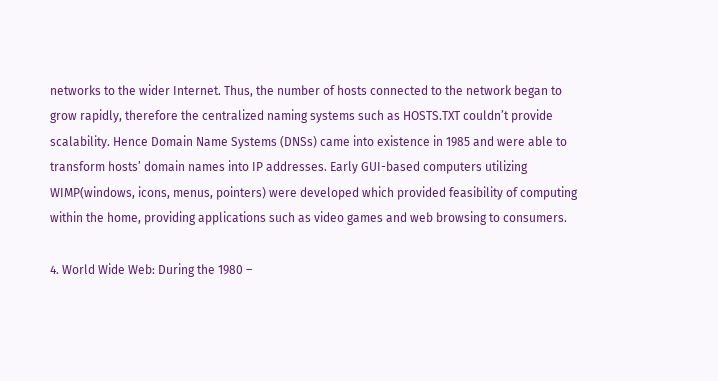networks to the wider Internet. Thus, the number of hosts connected to the network began to grow rapidly, therefore the centralized naming systems such as HOSTS.TXT couldn’t provide scalability. Hence Domain Name Systems (DNSs) came into existence in 1985 and were able to transform hosts’ domain names into IP addresses. Early GUI-based computers utilizing WIMP(windows, icons, menus, pointers) were developed which provided feasibility of computing within the home, providing applications such as video games and web browsing to consumers.

4. World Wide Web: During the 1980 –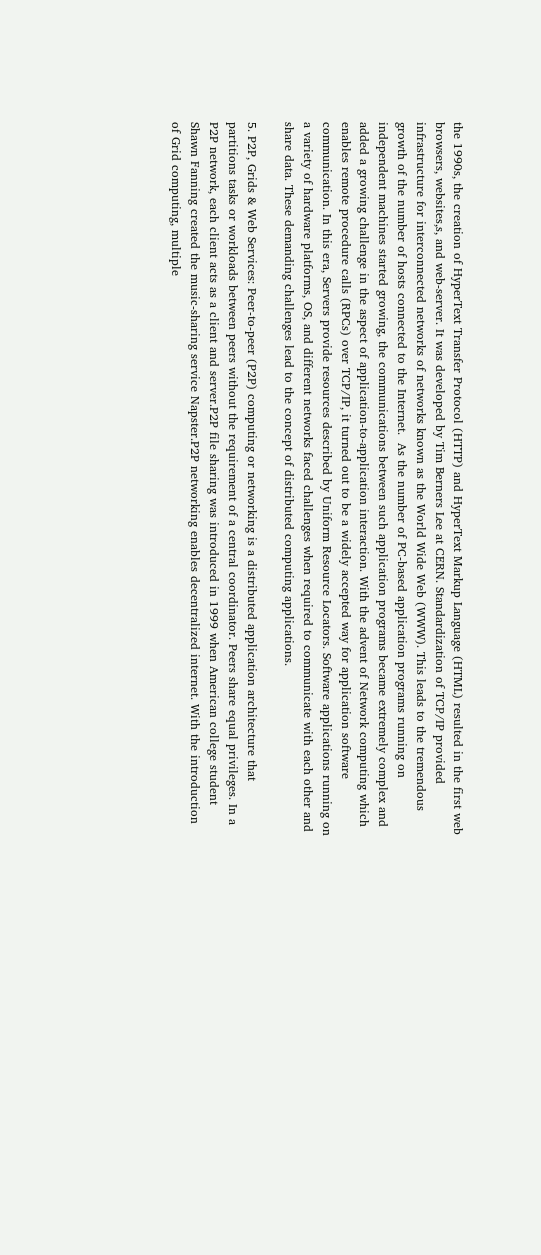the 1990s, the creation of HyperText Transfer Protocol (HTTP) and HyperText Markup Language (HTML) resulted in the first web browsers, websites,s, and web-server. It was developed by Tim Berners Lee at CERN. Standardization of TCP/IP provided infrastructure for interconnected networks of networks known as the World Wide Web (WWW). This leads to the tremendous growth of the number of hosts connected to the Internet.  As the number of PC-based application programs running on independent machines started growing, the communications between such application programs became extremely complex and added a growing challenge in the aspect of application-to-application interaction. With the advent of Network computing which enables remote procedure calls (RPCs) over TCP/IP, it turned out to be a widely accepted way for application software communication. In this era, Servers provide resources described by Uniform Resource Locators. Software applications running on a variety of hardware platforms, OS, and different networks faced challenges when required to communicate with each other and share data. These demanding challenges lead to the concept of distributed computing applications.

5. P2P, Grids & Web Services: Peer-to-peer (P2P) computing or networking is a distributed application architecture that partitions tasks or workloads between peers without the requirement of a central coordinator. Peers share equal privileges. In a P2P network, each client acts as a client and server.P2P file sharing was introduced in 1999 when American college student Shawn Fanning created the music-sharing service Napster.P2P networking enables decentralized internet. With the introduction of Grid computing, multiple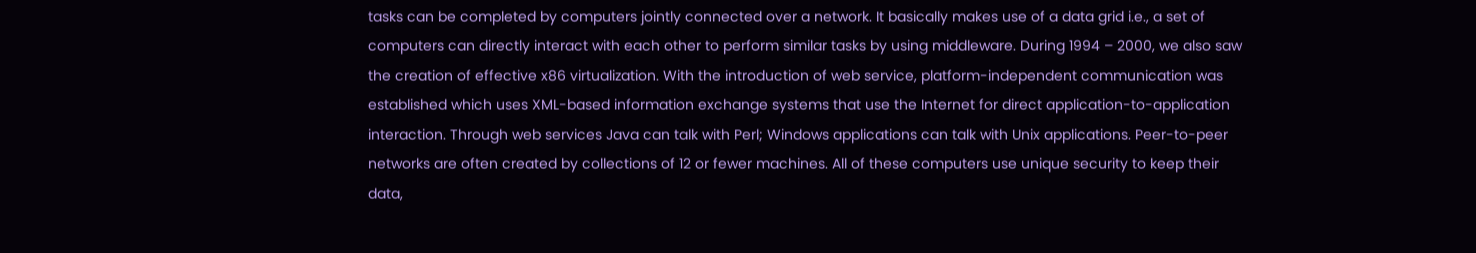tasks can be completed by computers jointly connected over a network. It basically makes use of a data grid i.e., a set of computers can directly interact with each other to perform similar tasks by using middleware. During 1994 – 2000, we also saw the creation of effective x86 virtualization. With the introduction of web service, platform-independent communication was established which uses XML-based information exchange systems that use the Internet for direct application-to-application interaction. Through web services Java can talk with Perl; Windows applications can talk with Unix applications. Peer-to-peer networks are often created by collections of 12 or fewer machines. All of these computers use unique security to keep their data,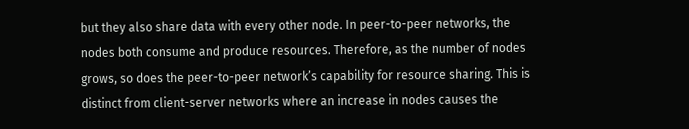but they also share data with every other node. In peer-to-peer networks, the nodes both consume and produce resources. Therefore, as the number of nodes grows, so does the peer-to-peer network’s capability for resource sharing. This is distinct from client-server networks where an increase in nodes causes the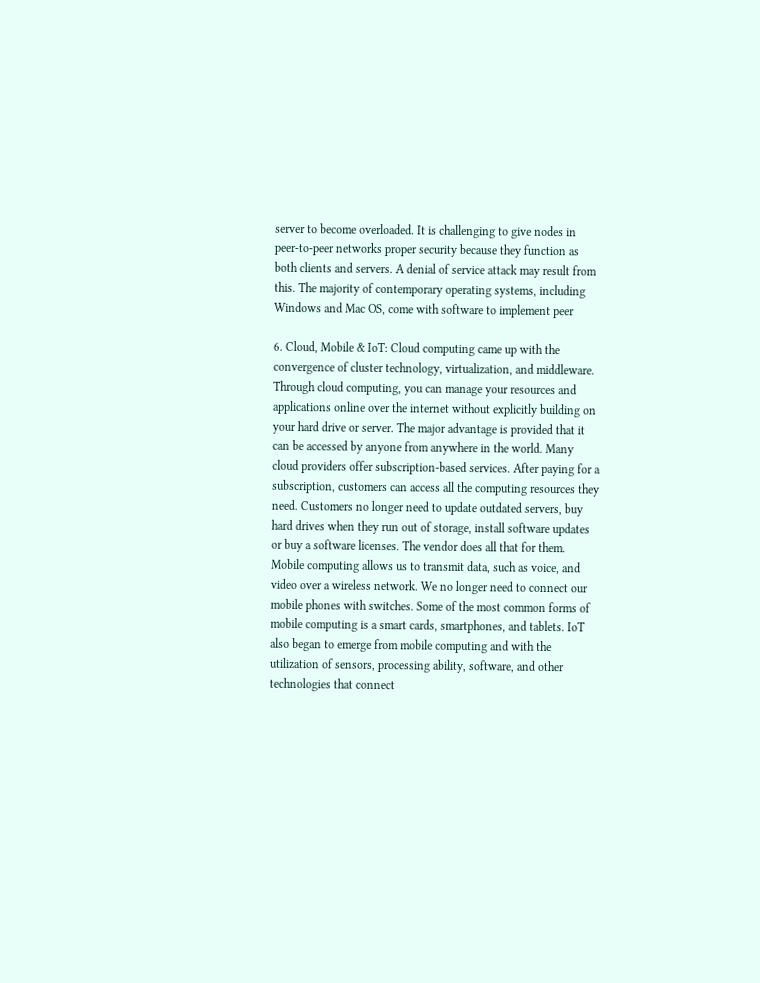server to become overloaded. It is challenging to give nodes in peer-to-peer networks proper security because they function as both clients and servers. A denial of service attack may result from this. The majority of contemporary operating systems, including Windows and Mac OS, come with software to implement peer

6. Cloud, Mobile & IoT: Cloud computing came up with the convergence of cluster technology, virtualization, and middleware. Through cloud computing, you can manage your resources and applications online over the internet without explicitly building on your hard drive or server. The major advantage is provided that it can be accessed by anyone from anywhere in the world. Many cloud providers offer subscription-based services. After paying for a subscription, customers can access all the computing resources they need. Customers no longer need to update outdated servers, buy hard drives when they run out of storage, install software updates or buy a software licenses. The vendor does all that for them. Mobile computing allows us to transmit data, such as voice, and video over a wireless network. We no longer need to connect our mobile phones with switches. Some of the most common forms of mobile computing is a smart cards, smartphones, and tablets. IoT also began to emerge from mobile computing and with the utilization of sensors, processing ability, software, and other technologies that connect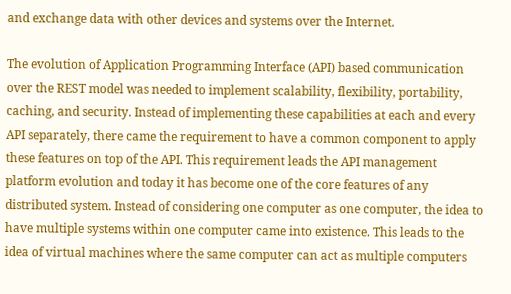and exchange data with other devices and systems over the Internet.

The evolution of Application Programming Interface (API) based communication over the REST model was needed to implement scalability, flexibility, portability, caching, and security. Instead of implementing these capabilities at each and every API separately, there came the requirement to have a common component to apply these features on top of the API. This requirement leads the API management platform evolution and today it has become one of the core features of any distributed system. Instead of considering one computer as one computer, the idea to have multiple systems within one computer came into existence. This leads to the idea of virtual machines where the same computer can act as multiple computers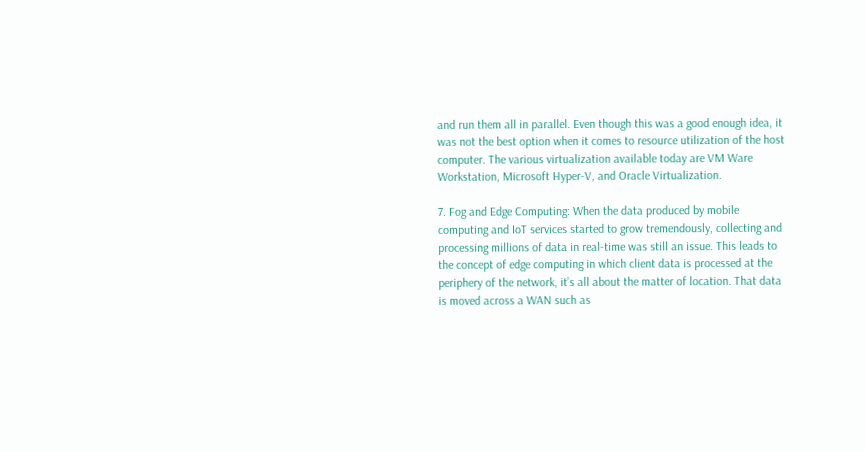and run them all in parallel. Even though this was a good enough idea, it was not the best option when it comes to resource utilization of the host computer. The various virtualization available today are VM Ware Workstation, Microsoft Hyper-V, and Oracle Virtualization.

7. Fog and Edge Computing: When the data produced by mobile computing and IoT services started to grow tremendously, collecting and processing millions of data in real-time was still an issue. This leads to the concept of edge computing in which client data is processed at the periphery of the network, it’s all about the matter of location. That data is moved across a WAN such as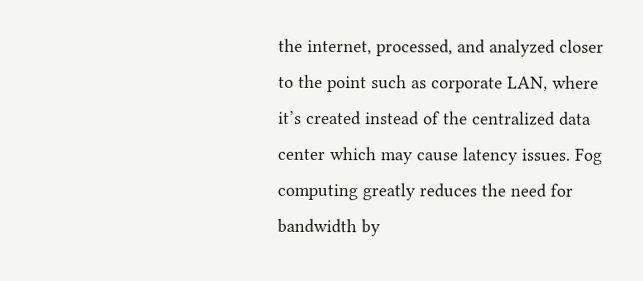the internet, processed, and analyzed closer to the point such as corporate LAN, where it’s created instead of the centralized data center which may cause latency issues. Fog computing greatly reduces the need for bandwidth by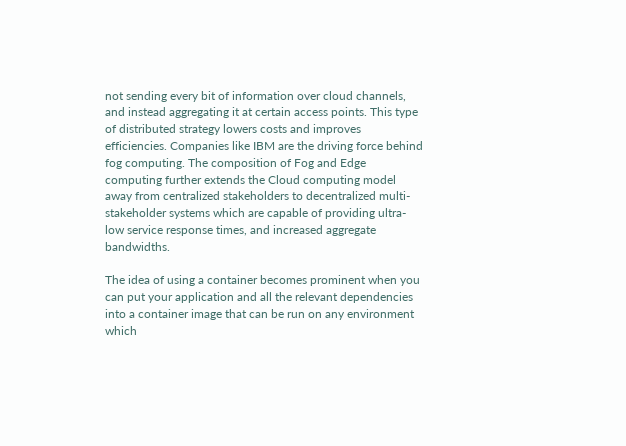not sending every bit of information over cloud channels, and instead aggregating it at certain access points. This type of distributed strategy lowers costs and improves efficiencies. Companies like IBM are the driving force behind fog computing. The composition of Fog and Edge computing further extends the Cloud computing model away from centralized stakeholders to decentralized multi-stakeholder systems which are capable of providing ultra-low service response times, and increased aggregate bandwidths.

The idea of using a container becomes prominent when you can put your application and all the relevant dependencies into a container image that can be run on any environment which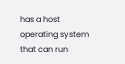has a host operating system that can run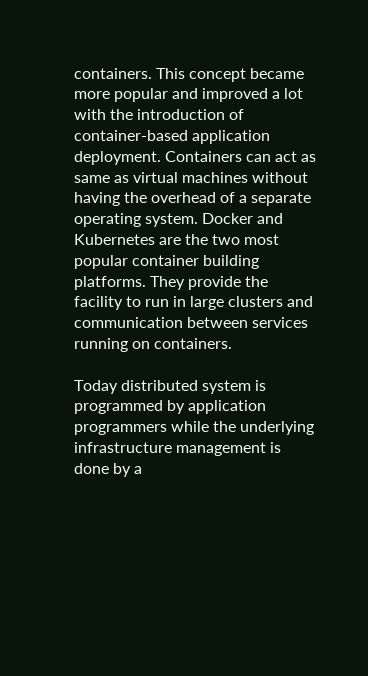containers. This concept became more popular and improved a lot with the introduction of container-based application deployment. Containers can act as same as virtual machines without having the overhead of a separate operating system. Docker and Kubernetes are the two most popular container building platforms. They provide the facility to run in large clusters and communication between services running on containers.

Today distributed system is programmed by application programmers while the underlying infrastructure management is done by a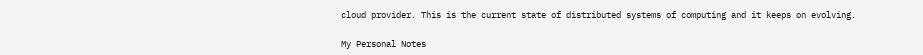cloud provider. This is the current state of distributed systems of computing and it keeps on evolving.

My Personal Notes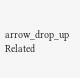arrow_drop_up
Related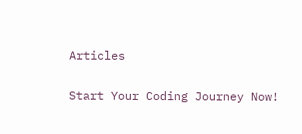Articles

Start Your Coding Journey Now!